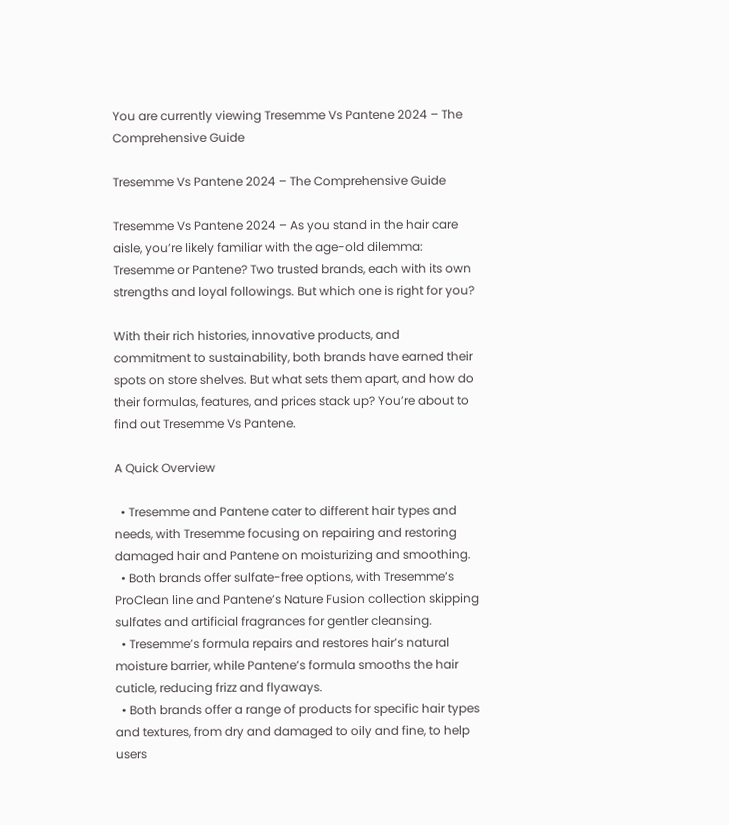You are currently viewing Tresemme Vs Pantene 2024 – The Comprehensive Guide

Tresemme Vs Pantene 2024 – The Comprehensive Guide

Tresemme Vs Pantene 2024 – As you stand in the hair care aisle, you’re likely familiar with the age-old dilemma: Tresemme or Pantene? Two trusted brands, each with its own strengths and loyal followings. But which one is right for you?

With their rich histories, innovative products, and commitment to sustainability, both brands have earned their spots on store shelves. But what sets them apart, and how do their formulas, features, and prices stack up? You’re about to find out Tresemme Vs Pantene.

A Quick Overview

  • Tresemme and Pantene cater to different hair types and needs, with Tresemme focusing on repairing and restoring damaged hair and Pantene on moisturizing and smoothing.
  • Both brands offer sulfate-free options, with Tresemme’s ProClean line and Pantene’s Nature Fusion collection skipping sulfates and artificial fragrances for gentler cleansing.
  • Tresemme’s formula repairs and restores hair’s natural moisture barrier, while Pantene’s formula smooths the hair cuticle, reducing frizz and flyaways.
  • Both brands offer a range of products for specific hair types and textures, from dry and damaged to oily and fine, to help users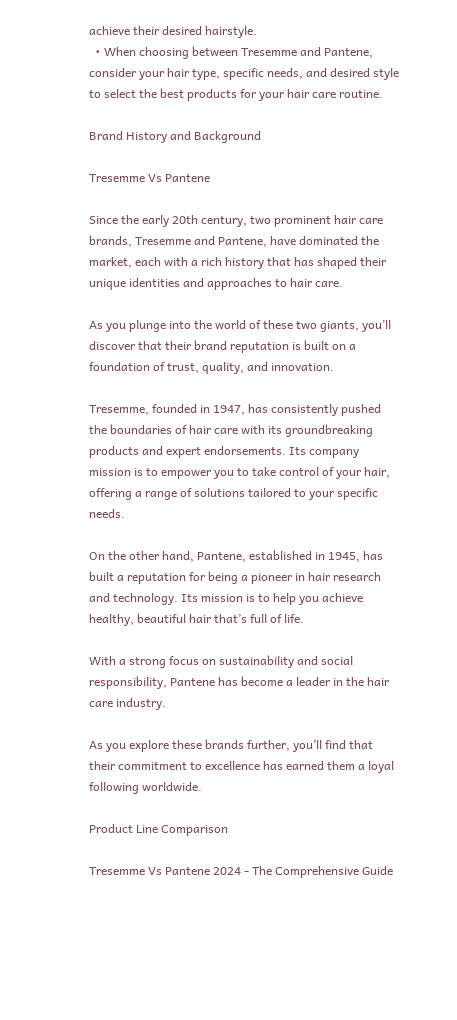achieve their desired hairstyle.
  • When choosing between Tresemme and Pantene, consider your hair type, specific needs, and desired style to select the best products for your hair care routine.

Brand History and Background

Tresemme Vs Pantene

Since the early 20th century, two prominent hair care brands, Tresemme and Pantene, have dominated the market, each with a rich history that has shaped their unique identities and approaches to hair care.

As you plunge into the world of these two giants, you’ll discover that their brand reputation is built on a foundation of trust, quality, and innovation.

Tresemme, founded in 1947, has consistently pushed the boundaries of hair care with its groundbreaking products and expert endorsements. Its company mission is to empower you to take control of your hair, offering a range of solutions tailored to your specific needs.

On the other hand, Pantene, established in 1945, has built a reputation for being a pioneer in hair research and technology. Its mission is to help you achieve healthy, beautiful hair that’s full of life.

With a strong focus on sustainability and social responsibility, Pantene has become a leader in the hair care industry.

As you explore these brands further, you’ll find that their commitment to excellence has earned them a loyal following worldwide.

Product Line Comparison

Tresemme Vs Pantene 2024 - The Comprehensive Guide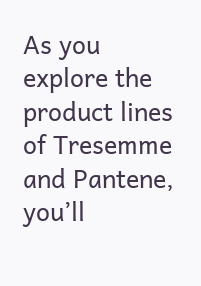As you explore the product lines of Tresemme and Pantene, you’ll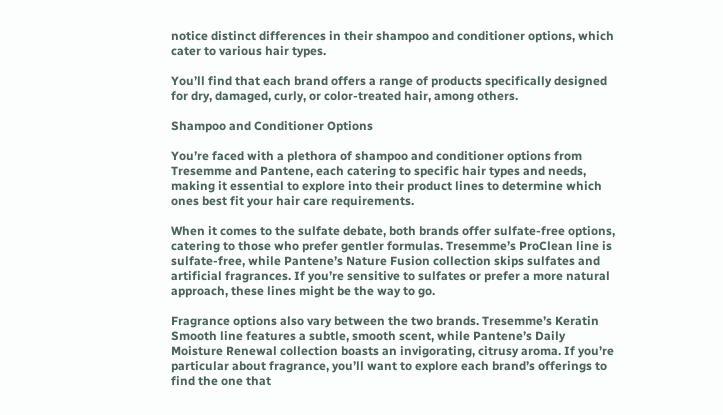notice distinct differences in their shampoo and conditioner options, which cater to various hair types.

You’ll find that each brand offers a range of products specifically designed for dry, damaged, curly, or color-treated hair, among others.

Shampoo and Conditioner Options

You’re faced with a plethora of shampoo and conditioner options from Tresemme and Pantene, each catering to specific hair types and needs, making it essential to explore into their product lines to determine which ones best fit your hair care requirements.

When it comes to the sulfate debate, both brands offer sulfate-free options, catering to those who prefer gentler formulas. Tresemme’s ProClean line is sulfate-free, while Pantene’s Nature Fusion collection skips sulfates and artificial fragrances. If you’re sensitive to sulfates or prefer a more natural approach, these lines might be the way to go.

Fragrance options also vary between the two brands. Tresemme’s Keratin Smooth line features a subtle, smooth scent, while Pantene’s Daily Moisture Renewal collection boasts an invigorating, citrusy aroma. If you’re particular about fragrance, you’ll want to explore each brand’s offerings to find the one that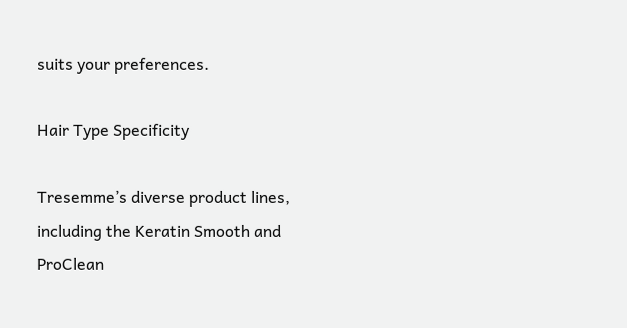suits your preferences.

Hair Type Specificity

Tresemme’s diverse product lines, including the Keratin Smooth and ProClean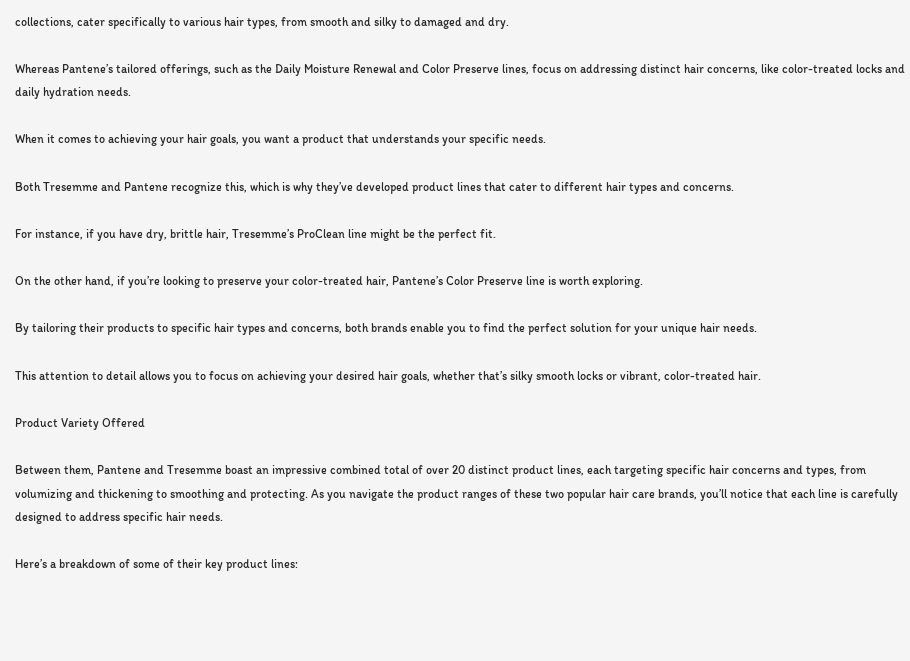collections, cater specifically to various hair types, from smooth and silky to damaged and dry.

Whereas Pantene’s tailored offerings, such as the Daily Moisture Renewal and Color Preserve lines, focus on addressing distinct hair concerns, like color-treated locks and daily hydration needs.

When it comes to achieving your hair goals, you want a product that understands your specific needs.

Both Tresemme and Pantene recognize this, which is why they’ve developed product lines that cater to different hair types and concerns.

For instance, if you have dry, brittle hair, Tresemme’s ProClean line might be the perfect fit.

On the other hand, if you’re looking to preserve your color-treated hair, Pantene’s Color Preserve line is worth exploring.

By tailoring their products to specific hair types and concerns, both brands enable you to find the perfect solution for your unique hair needs.

This attention to detail allows you to focus on achieving your desired hair goals, whether that’s silky smooth locks or vibrant, color-treated hair.

Product Variety Offered

Between them, Pantene and Tresemme boast an impressive combined total of over 20 distinct product lines, each targeting specific hair concerns and types, from volumizing and thickening to smoothing and protecting. As you navigate the product ranges of these two popular hair care brands, you’ll notice that each line is carefully designed to address specific hair needs.

Here’s a breakdown of some of their key product lines: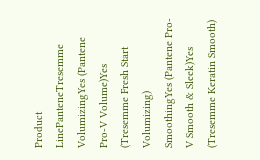Product LinePanteneTresemme
VolumizingYes (Pantene Pro-V Volume)Yes (Tresemme Fresh Start Volumizing)
SmoothingYes (Pantene Pro-V Smooth & Sleek)Yes (Tresemme Keratin Smooth)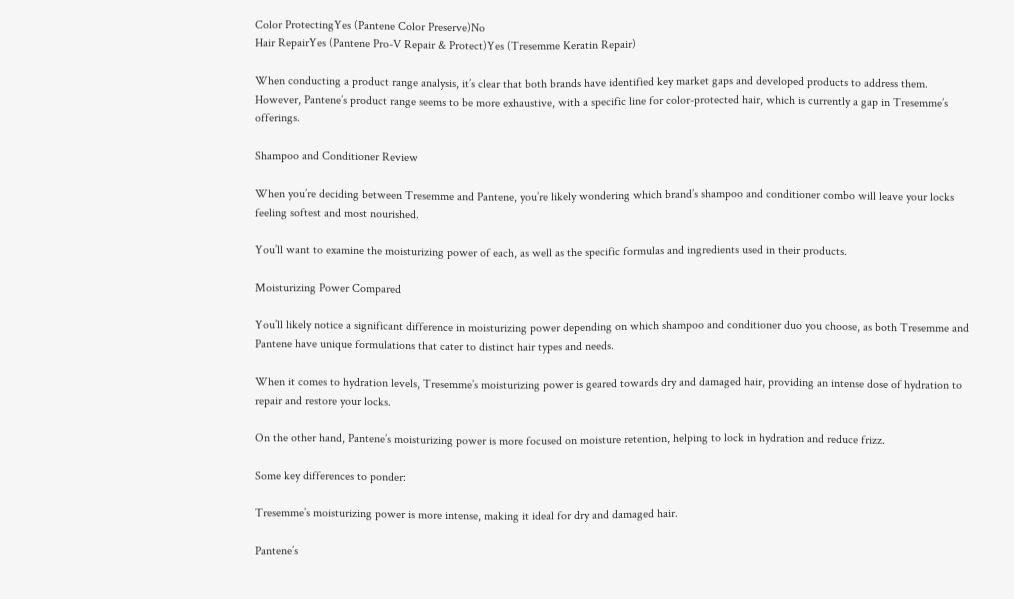Color ProtectingYes (Pantene Color Preserve)No
Hair RepairYes (Pantene Pro-V Repair & Protect)Yes (Tresemme Keratin Repair)

When conducting a product range analysis, it’s clear that both brands have identified key market gaps and developed products to address them. However, Pantene’s product range seems to be more exhaustive, with a specific line for color-protected hair, which is currently a gap in Tresemme’s offerings.

Shampoo and Conditioner Review

When you’re deciding between Tresemme and Pantene, you’re likely wondering which brand’s shampoo and conditioner combo will leave your locks feeling softest and most nourished.

You’ll want to examine the moisturizing power of each, as well as the specific formulas and ingredients used in their products.

Moisturizing Power Compared

You’ll likely notice a significant difference in moisturizing power depending on which shampoo and conditioner duo you choose, as both Tresemme and Pantene have unique formulations that cater to distinct hair types and needs.

When it comes to hydration levels, Tresemme’s moisturizing power is geared towards dry and damaged hair, providing an intense dose of hydration to repair and restore your locks.

On the other hand, Pantene’s moisturizing power is more focused on moisture retention, helping to lock in hydration and reduce frizz.

Some key differences to ponder:

Tresemme’s moisturizing power is more intense, making it ideal for dry and damaged hair.

Pantene’s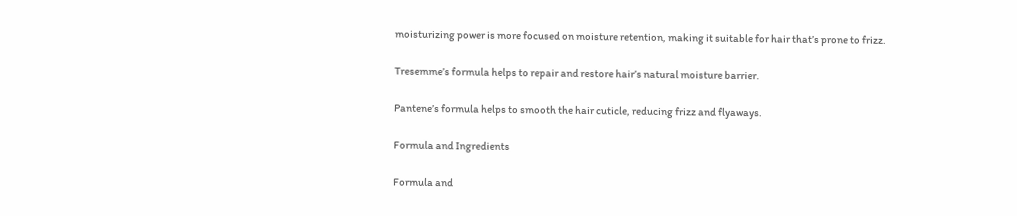moisturizing power is more focused on moisture retention, making it suitable for hair that’s prone to frizz.

Tresemme’s formula helps to repair and restore hair’s natural moisture barrier.

Pantene’s formula helps to smooth the hair cuticle, reducing frizz and flyaways.

Formula and Ingredients

Formula and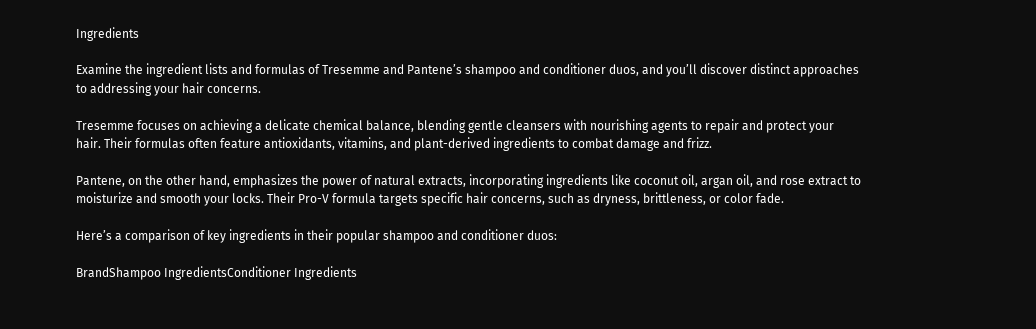Ingredients

Examine the ingredient lists and formulas of Tresemme and Pantene’s shampoo and conditioner duos, and you’ll discover distinct approaches to addressing your hair concerns.

Tresemme focuses on achieving a delicate chemical balance, blending gentle cleansers with nourishing agents to repair and protect your hair. Their formulas often feature antioxidants, vitamins, and plant-derived ingredients to combat damage and frizz.

Pantene, on the other hand, emphasizes the power of natural extracts, incorporating ingredients like coconut oil, argan oil, and rose extract to moisturize and smooth your locks. Their Pro-V formula targets specific hair concerns, such as dryness, brittleness, or color fade.

Here’s a comparison of key ingredients in their popular shampoo and conditioner duos:

BrandShampoo IngredientsConditioner Ingredients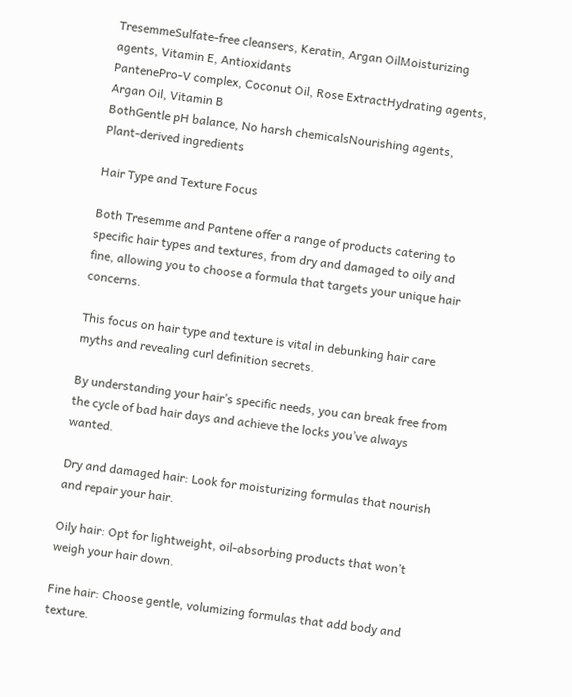TresemmeSulfate-free cleansers, Keratin, Argan OilMoisturizing agents, Vitamin E, Antioxidants
PantenePro-V complex, Coconut Oil, Rose ExtractHydrating agents, Argan Oil, Vitamin B
BothGentle pH balance, No harsh chemicalsNourishing agents, Plant-derived ingredients

Hair Type and Texture Focus

Both Tresemme and Pantene offer a range of products catering to specific hair types and textures, from dry and damaged to oily and fine, allowing you to choose a formula that targets your unique hair concerns.

This focus on hair type and texture is vital in debunking hair care myths and revealing curl definition secrets.

By understanding your hair’s specific needs, you can break free from the cycle of bad hair days and achieve the locks you’ve always wanted.

Dry and damaged hair: Look for moisturizing formulas that nourish and repair your hair.

Oily hair: Opt for lightweight, oil-absorbing products that won’t weigh your hair down.

Fine hair: Choose gentle, volumizing formulas that add body and texture.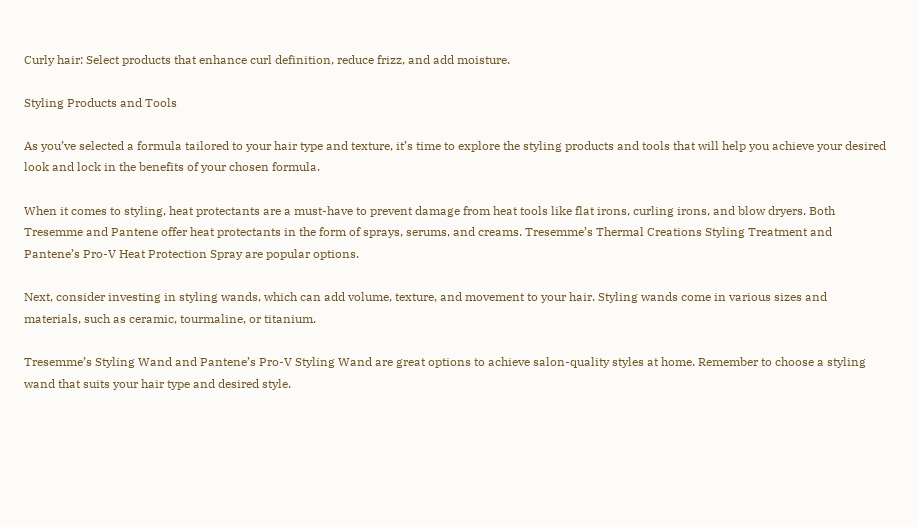Curly hair: Select products that enhance curl definition, reduce frizz, and add moisture.

Styling Products and Tools

As you’ve selected a formula tailored to your hair type and texture, it’s time to explore the styling products and tools that will help you achieve your desired look and lock in the benefits of your chosen formula.

When it comes to styling, heat protectants are a must-have to prevent damage from heat tools like flat irons, curling irons, and blow dryers. Both Tresemme and Pantene offer heat protectants in the form of sprays, serums, and creams. Tresemme’s Thermal Creations Styling Treatment and Pantene’s Pro-V Heat Protection Spray are popular options.

Next, consider investing in styling wands, which can add volume, texture, and movement to your hair. Styling wands come in various sizes and materials, such as ceramic, tourmaline, or titanium.

Tresemme’s Styling Wand and Pantene’s Pro-V Styling Wand are great options to achieve salon-quality styles at home. Remember to choose a styling wand that suits your hair type and desired style.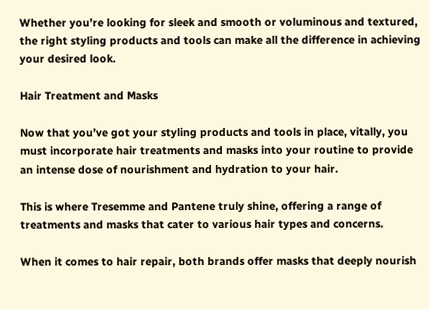Whether you’re looking for sleek and smooth or voluminous and textured, the right styling products and tools can make all the difference in achieving your desired look.

Hair Treatment and Masks

Now that you’ve got your styling products and tools in place, vitally, you must incorporate hair treatments and masks into your routine to provide an intense dose of nourishment and hydration to your hair.

This is where Tresemme and Pantene truly shine, offering a range of treatments and masks that cater to various hair types and concerns.

When it comes to hair repair, both brands offer masks that deeply nourish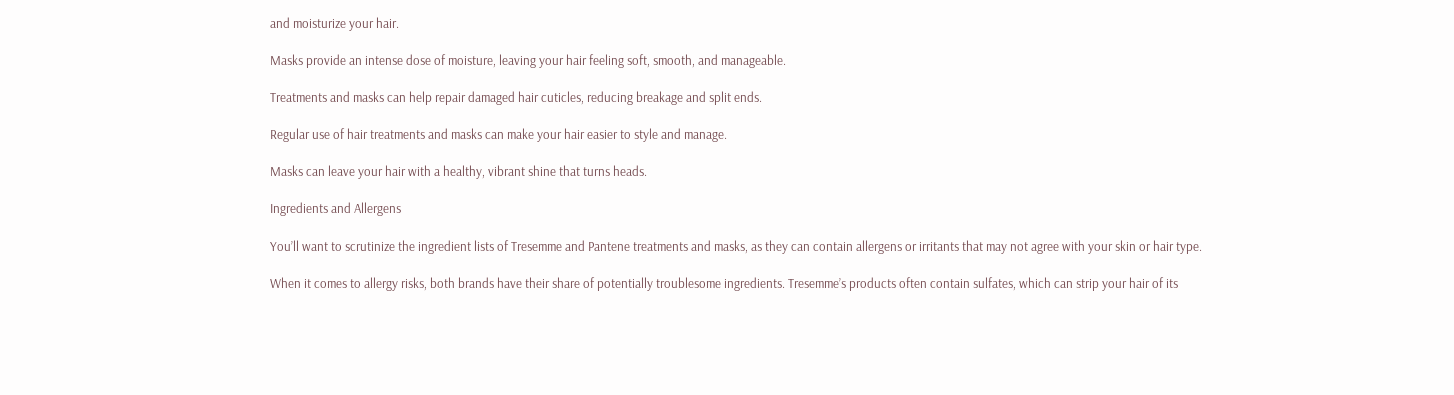and moisturize your hair.

Masks provide an intense dose of moisture, leaving your hair feeling soft, smooth, and manageable.

Treatments and masks can help repair damaged hair cuticles, reducing breakage and split ends.

Regular use of hair treatments and masks can make your hair easier to style and manage.

Masks can leave your hair with a healthy, vibrant shine that turns heads.

Ingredients and Allergens

You’ll want to scrutinize the ingredient lists of Tresemme and Pantene treatments and masks, as they can contain allergens or irritants that may not agree with your skin or hair type.

When it comes to allergy risks, both brands have their share of potentially troublesome ingredients. Tresemme’s products often contain sulfates, which can strip your hair of its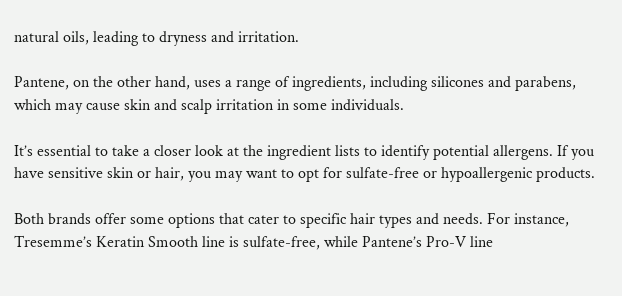natural oils, leading to dryness and irritation.

Pantene, on the other hand, uses a range of ingredients, including silicones and parabens, which may cause skin and scalp irritation in some individuals.

It’s essential to take a closer look at the ingredient lists to identify potential allergens. If you have sensitive skin or hair, you may want to opt for sulfate-free or hypoallergenic products.

Both brands offer some options that cater to specific hair types and needs. For instance, Tresemme’s Keratin Smooth line is sulfate-free, while Pantene’s Pro-V line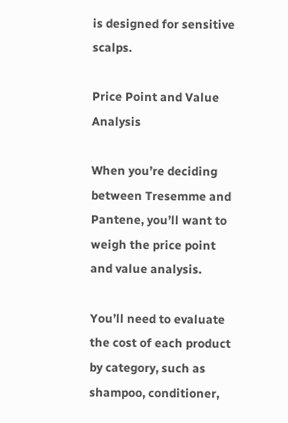is designed for sensitive scalps.

Price Point and Value Analysis

When you’re deciding between Tresemme and Pantene, you’ll want to weigh the price point and value analysis.

You’ll need to evaluate the cost of each product by category, such as shampoo, conditioner,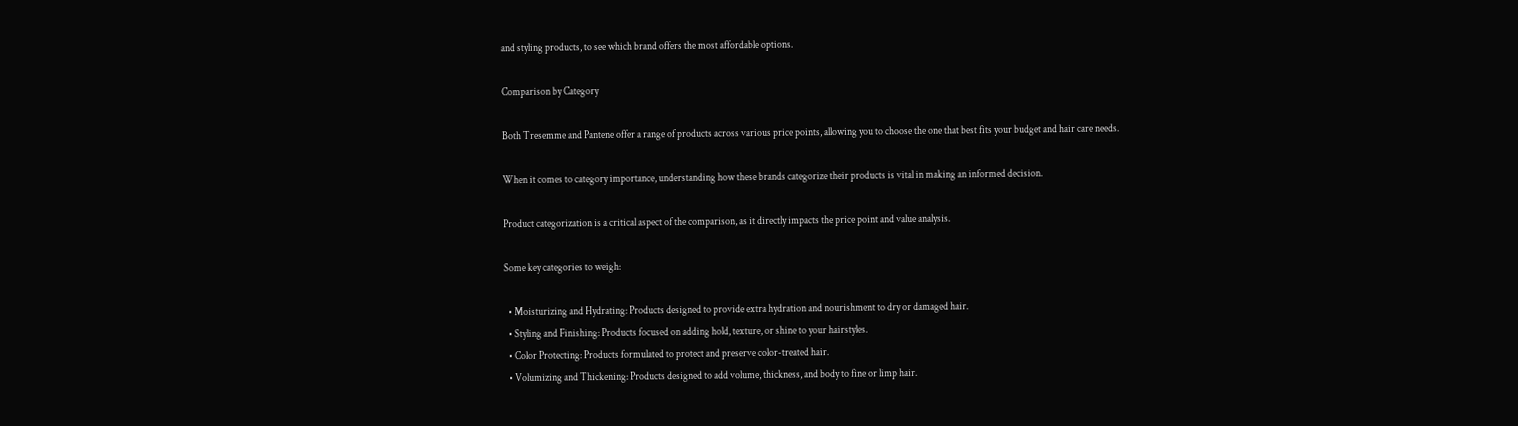and styling products, to see which brand offers the most affordable options.

Comparison by Category

Both Tresemme and Pantene offer a range of products across various price points, allowing you to choose the one that best fits your budget and hair care needs.

When it comes to category importance, understanding how these brands categorize their products is vital in making an informed decision.

Product categorization is a critical aspect of the comparison, as it directly impacts the price point and value analysis.

Some key categories to weigh:

  • Moisturizing and Hydrating: Products designed to provide extra hydration and nourishment to dry or damaged hair.
  • Styling and Finishing: Products focused on adding hold, texture, or shine to your hairstyles.
  • Color Protecting: Products formulated to protect and preserve color-treated hair.
  • Volumizing and Thickening: Products designed to add volume, thickness, and body to fine or limp hair.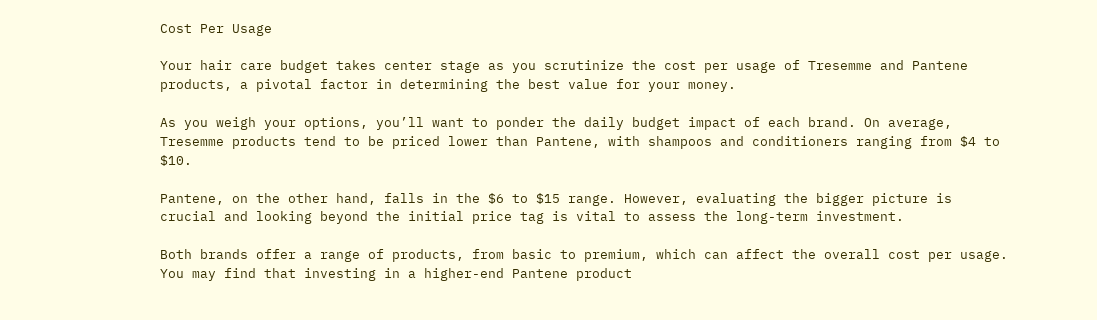Cost Per Usage

Your hair care budget takes center stage as you scrutinize the cost per usage of Tresemme and Pantene products, a pivotal factor in determining the best value for your money.

As you weigh your options, you’ll want to ponder the daily budget impact of each brand. On average, Tresemme products tend to be priced lower than Pantene, with shampoos and conditioners ranging from $4 to $10.

Pantene, on the other hand, falls in the $6 to $15 range. However, evaluating the bigger picture is crucial and looking beyond the initial price tag is vital to assess the long-term investment.

Both brands offer a range of products, from basic to premium, which can affect the overall cost per usage. You may find that investing in a higher-end Pantene product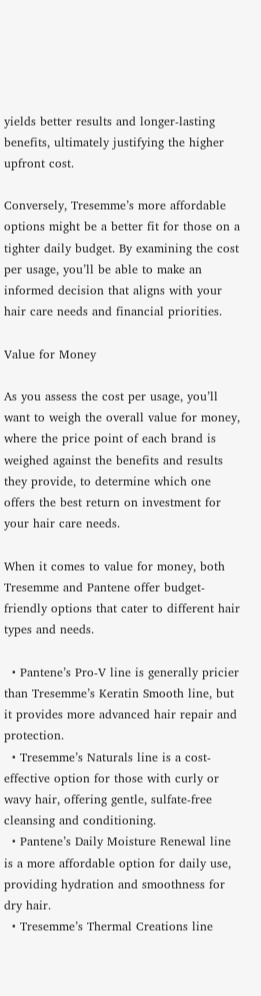yields better results and longer-lasting benefits, ultimately justifying the higher upfront cost.

Conversely, Tresemme’s more affordable options might be a better fit for those on a tighter daily budget. By examining the cost per usage, you’ll be able to make an informed decision that aligns with your hair care needs and financial priorities.

Value for Money

As you assess the cost per usage, you’ll want to weigh the overall value for money, where the price point of each brand is weighed against the benefits and results they provide, to determine which one offers the best return on investment for your hair care needs.

When it comes to value for money, both Tresemme and Pantene offer budget-friendly options that cater to different hair types and needs.

  • Pantene’s Pro-V line is generally pricier than Tresemme’s Keratin Smooth line, but it provides more advanced hair repair and protection.
  • Tresemme’s Naturals line is a cost-effective option for those with curly or wavy hair, offering gentle, sulfate-free cleansing and conditioning.
  • Pantene’s Daily Moisture Renewal line is a more affordable option for daily use, providing hydration and smoothness for dry hair.
  • Tresemme’s Thermal Creations line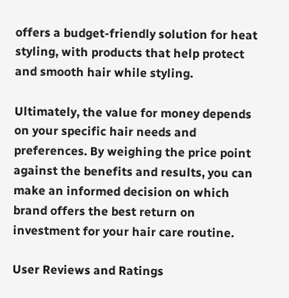offers a budget-friendly solution for heat styling, with products that help protect and smooth hair while styling.

Ultimately, the value for money depends on your specific hair needs and preferences. By weighing the price point against the benefits and results, you can make an informed decision on which brand offers the best return on investment for your hair care routine.

User Reviews and Ratings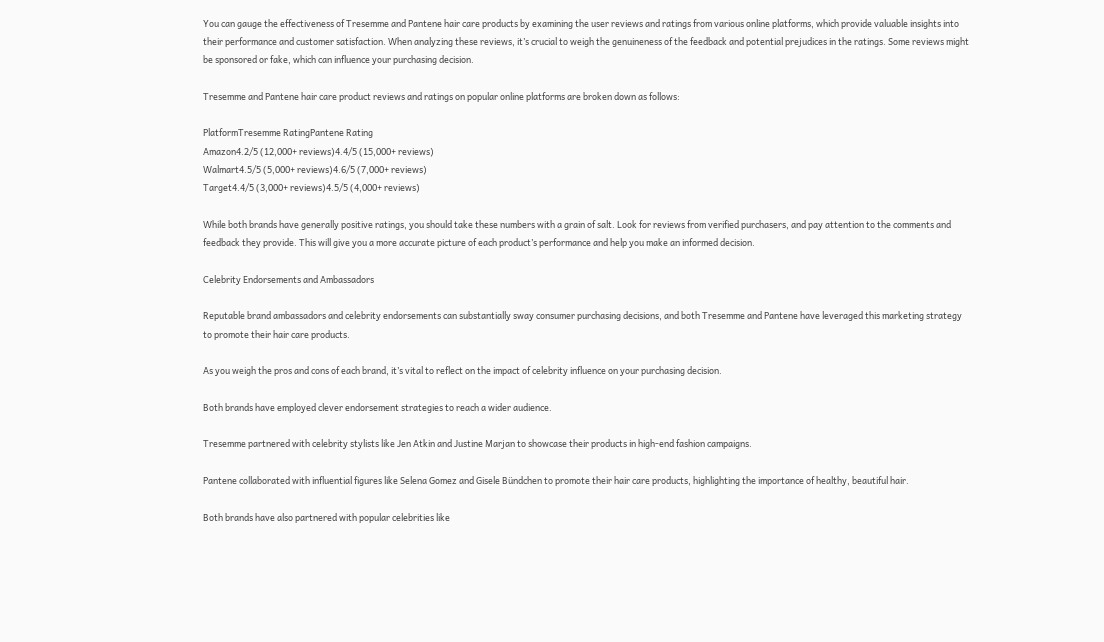You can gauge the effectiveness of Tresemme and Pantene hair care products by examining the user reviews and ratings from various online platforms, which provide valuable insights into their performance and customer satisfaction. When analyzing these reviews, it’s crucial to weigh the genuineness of the feedback and potential prejudices in the ratings. Some reviews might be sponsored or fake, which can influence your purchasing decision.

Tresemme and Pantene hair care product reviews and ratings on popular online platforms are broken down as follows:

PlatformTresemme RatingPantene Rating
Amazon4.2/5 (12,000+ reviews)4.4/5 (15,000+ reviews)
Walmart4.5/5 (5,000+ reviews)4.6/5 (7,000+ reviews)
Target4.4/5 (3,000+ reviews)4.5/5 (4,000+ reviews)

While both brands have generally positive ratings, you should take these numbers with a grain of salt. Look for reviews from verified purchasers, and pay attention to the comments and feedback they provide. This will give you a more accurate picture of each product’s performance and help you make an informed decision.

Celebrity Endorsements and Ambassadors

Reputable brand ambassadors and celebrity endorsements can substantially sway consumer purchasing decisions, and both Tresemme and Pantene have leveraged this marketing strategy to promote their hair care products.

As you weigh the pros and cons of each brand, it’s vital to reflect on the impact of celebrity influence on your purchasing decision.

Both brands have employed clever endorsement strategies to reach a wider audience.

Tresemme partnered with celebrity stylists like Jen Atkin and Justine Marjan to showcase their products in high-end fashion campaigns.

Pantene collaborated with influential figures like Selena Gomez and Gisele Bündchen to promote their hair care products, highlighting the importance of healthy, beautiful hair.

Both brands have also partnered with popular celebrities like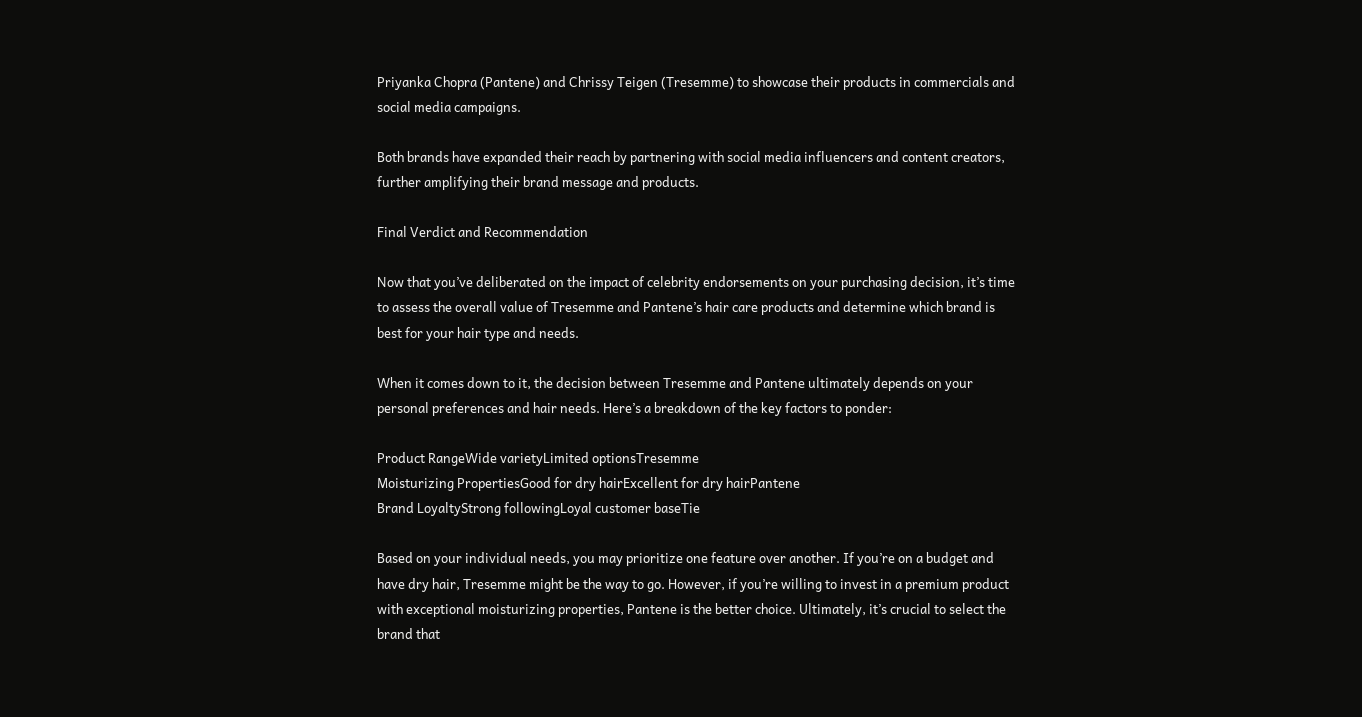Priyanka Chopra (Pantene) and Chrissy Teigen (Tresemme) to showcase their products in commercials and social media campaigns.

Both brands have expanded their reach by partnering with social media influencers and content creators, further amplifying their brand message and products.

Final Verdict and Recommendation

Now that you’ve deliberated on the impact of celebrity endorsements on your purchasing decision, it’s time to assess the overall value of Tresemme and Pantene’s hair care products and determine which brand is best for your hair type and needs.

When it comes down to it, the decision between Tresemme and Pantene ultimately depends on your personal preferences and hair needs. Here’s a breakdown of the key factors to ponder:

Product RangeWide varietyLimited optionsTresemme
Moisturizing PropertiesGood for dry hairExcellent for dry hairPantene
Brand LoyaltyStrong followingLoyal customer baseTie

Based on your individual needs, you may prioritize one feature over another. If you’re on a budget and have dry hair, Tresemme might be the way to go. However, if you’re willing to invest in a premium product with exceptional moisturizing properties, Pantene is the better choice. Ultimately, it’s crucial to select the brand that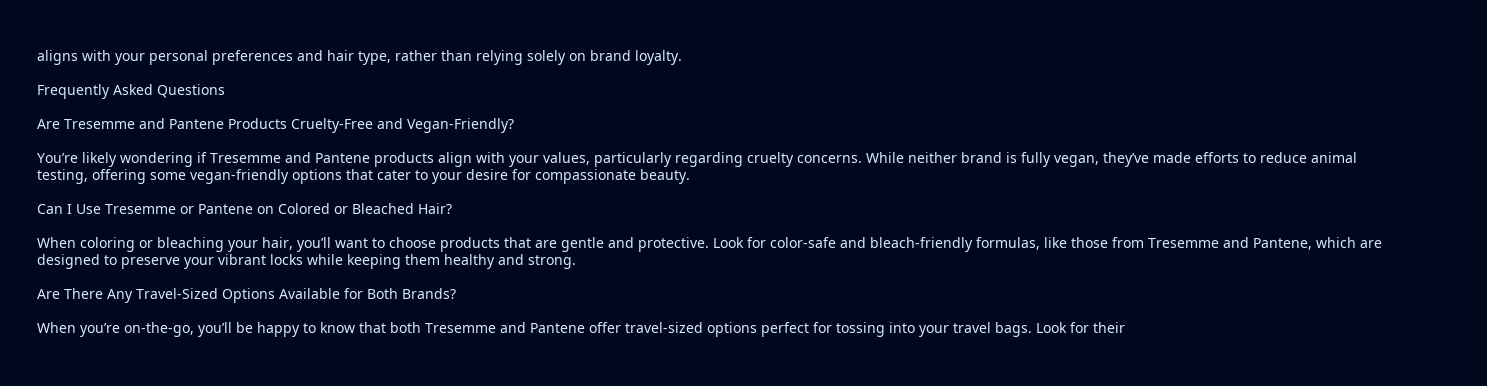aligns with your personal preferences and hair type, rather than relying solely on brand loyalty.

Frequently Asked Questions

Are Tresemme and Pantene Products Cruelty-Free and Vegan-Friendly?

You’re likely wondering if Tresemme and Pantene products align with your values, particularly regarding cruelty concerns. While neither brand is fully vegan, they’ve made efforts to reduce animal testing, offering some vegan-friendly options that cater to your desire for compassionate beauty.

Can I Use Tresemme or Pantene on Colored or Bleached Hair?

When coloring or bleaching your hair, you’ll want to choose products that are gentle and protective. Look for color-safe and bleach-friendly formulas, like those from Tresemme and Pantene, which are designed to preserve your vibrant locks while keeping them healthy and strong.

Are There Any Travel-Sized Options Available for Both Brands?

When you’re on-the-go, you’ll be happy to know that both Tresemme and Pantene offer travel-sized options perfect for tossing into your travel bags. Look for their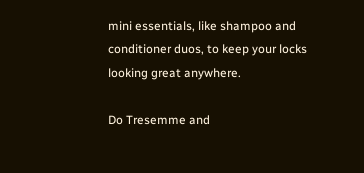mini essentials, like shampoo and conditioner duos, to keep your locks looking great anywhere.

Do Tresemme and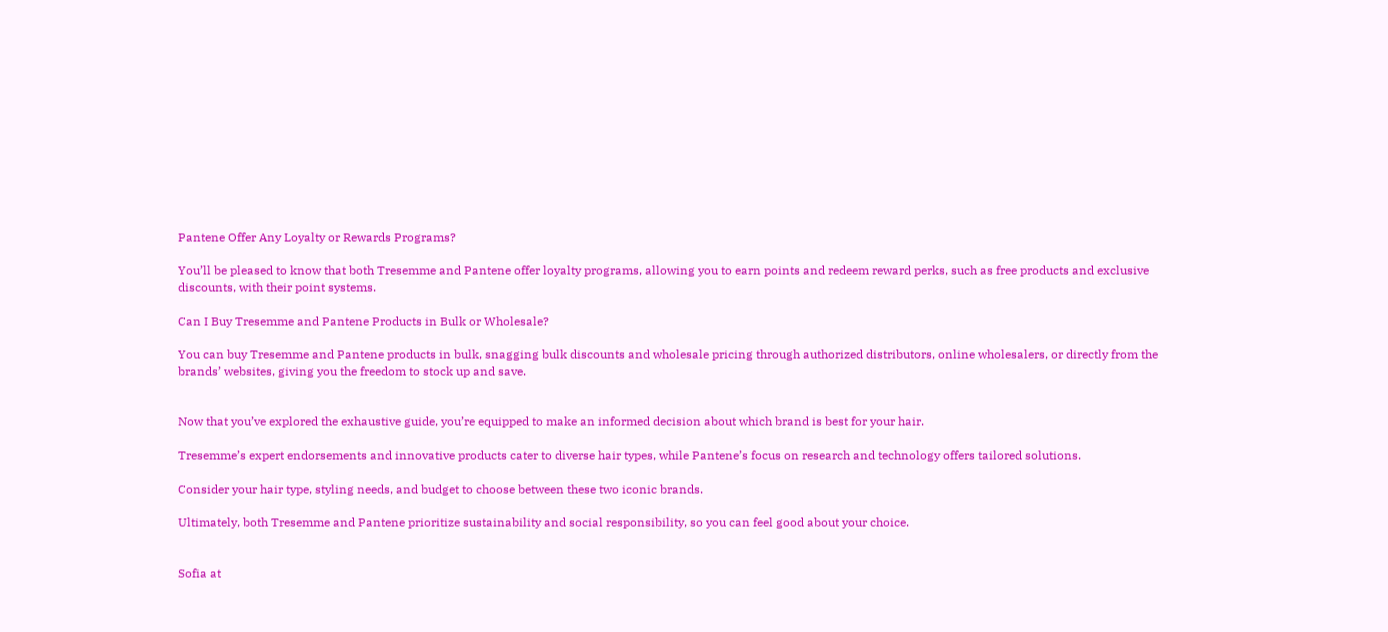Pantene Offer Any Loyalty or Rewards Programs?

You’ll be pleased to know that both Tresemme and Pantene offer loyalty programs, allowing you to earn points and redeem reward perks, such as free products and exclusive discounts, with their point systems.

Can I Buy Tresemme and Pantene Products in Bulk or Wholesale?

You can buy Tresemme and Pantene products in bulk, snagging bulk discounts and wholesale pricing through authorized distributors, online wholesalers, or directly from the brands’ websites, giving you the freedom to stock up and save.


Now that you’ve explored the exhaustive guide, you’re equipped to make an informed decision about which brand is best for your hair.

Tresemme’s expert endorsements and innovative products cater to diverse hair types, while Pantene’s focus on research and technology offers tailored solutions.

Consider your hair type, styling needs, and budget to choose between these two iconic brands.

Ultimately, both Tresemme and Pantene prioritize sustainability and social responsibility, so you can feel good about your choice.


Sofia at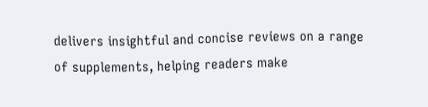delivers insightful and concise reviews on a range of supplements, helping readers make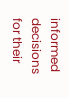informed decisions for their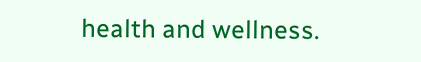health and wellness.